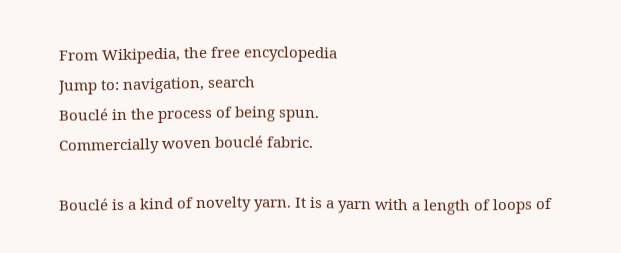From Wikipedia, the free encyclopedia
Jump to: navigation, search
Bouclé in the process of being spun.
Commercially woven bouclé fabric.

Bouclé is a kind of novelty yarn. It is a yarn with a length of loops of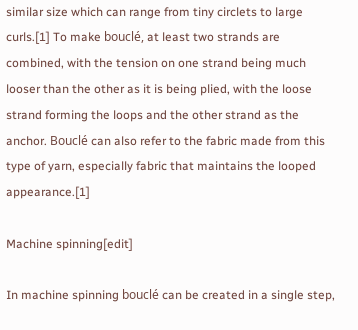similar size which can range from tiny circlets to large curls.[1] To make bouclé, at least two strands are combined, with the tension on one strand being much looser than the other as it is being plied, with the loose strand forming the loops and the other strand as the anchor. Bouclé can also refer to the fabric made from this type of yarn, especially fabric that maintains the looped appearance.[1]

Machine spinning[edit]

In machine spinning bouclé can be created in a single step,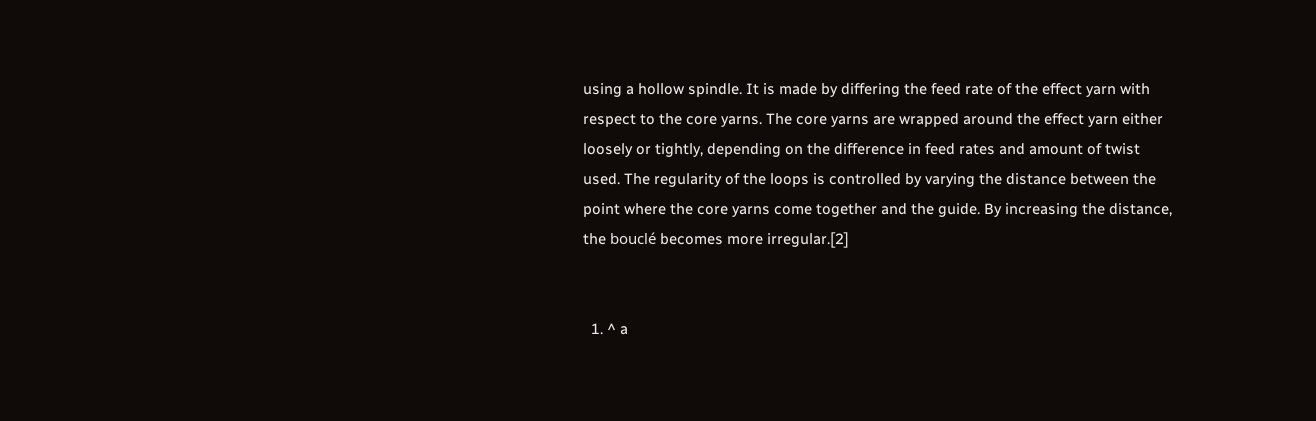using a hollow spindle. It is made by differing the feed rate of the effect yarn with respect to the core yarns. The core yarns are wrapped around the effect yarn either loosely or tightly, depending on the difference in feed rates and amount of twist used. The regularity of the loops is controlled by varying the distance between the point where the core yarns come together and the guide. By increasing the distance, the bouclé becomes more irregular.[2]


  1. ^ a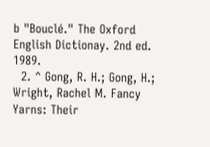b "Bouclé." The Oxford English Dictionay. 2nd ed. 1989.
  2. ^ Gong, R. H.; Gong, H.; Wright, Rachel M. Fancy Yarns: Their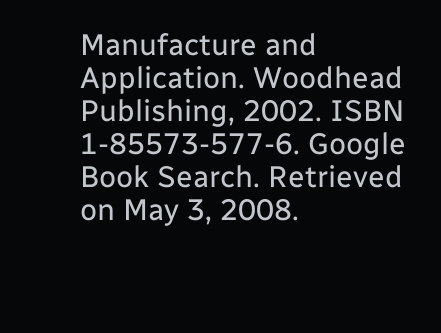Manufacture and Application. Woodhead Publishing, 2002. ISBN 1-85573-577-6. Google Book Search. Retrieved on May 3, 2008.